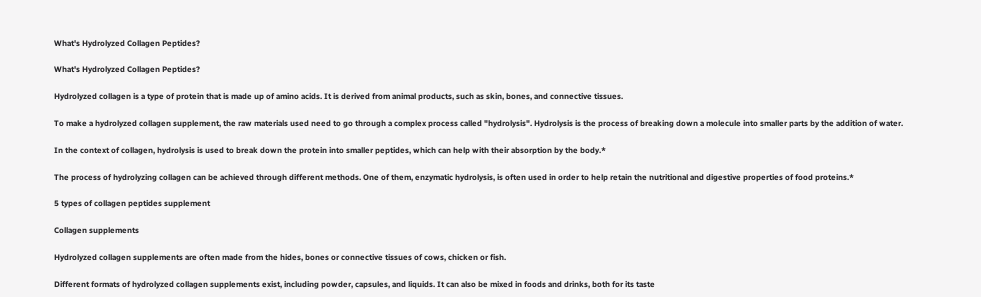What's Hydrolyzed Collagen Peptides?

What's Hydrolyzed Collagen Peptides?

Hydrolyzed collagen is a type of protein that is made up of amino acids. It is derived from animal products, such as skin, bones, and connective tissues.

To make a hydrolyzed collagen supplement, the raw materials used need to go through a complex process called "hydrolysis". Hydrolysis is the process of breaking down a molecule into smaller parts by the addition of water.

In the context of collagen, hydrolysis is used to break down the protein into smaller peptides, which can help with their absorption by the body.*

The process of hydrolyzing collagen can be achieved through different methods. One of them, enzymatic hydrolysis, is often used in order to help retain the nutritional and digestive properties of food proteins.*

5 types of collagen peptides supplement

Collagen supplements

Hydrolyzed collagen supplements are often made from the hides, bones or connective tissues of cows, chicken or fish.

Different formats of hydrolyzed collagen supplements exist, including powder, capsules, and liquids. It can also be mixed in foods and drinks, both for its taste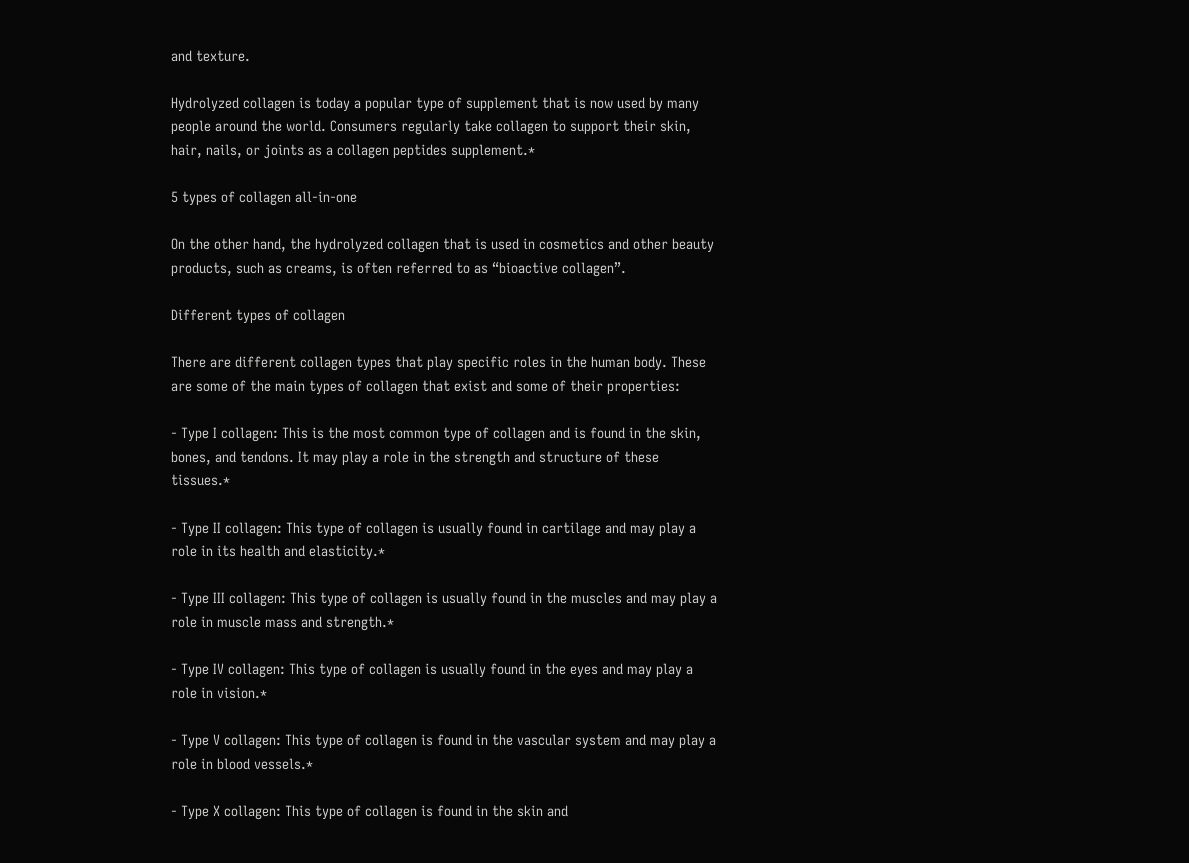and texture.

Hydrolyzed collagen is today a popular type of supplement that is now used by many people around the world. Consumers regularly take collagen to support their skin, hair, nails, or joints as a collagen peptides supplement.*

5 types of collagen all-in-one

On the other hand, the hydrolyzed collagen that is used in cosmetics and other beauty products, such as creams, is often referred to as “bioactive collagen”.

Different types of collagen

There are different collagen types that play specific roles in the human body. These are some of the main types of collagen that exist and some of their properties:

- Type I collagen: This is the most common type of collagen and is found in the skin, bones, and tendons. It may play a role in the strength and structure of these tissues.*

- Type II collagen: This type of collagen is usually found in cartilage and may play a role in its health and elasticity.*

- Type III collagen: This type of collagen is usually found in the muscles and may play a role in muscle mass and strength.*

- Type IV collagen: This type of collagen is usually found in the eyes and may play a role in vision.*

- Type V collagen: This type of collagen is found in the vascular system and may play a role in blood vessels.*

- Type X collagen: This type of collagen is found in the skin and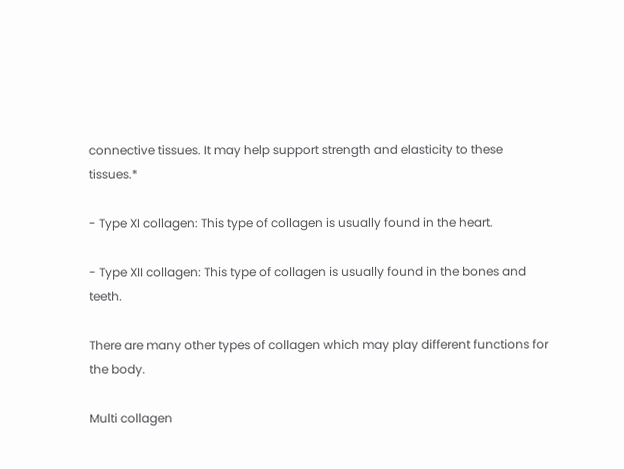connective tissues. It may help support strength and elasticity to these tissues.*

- Type XI collagen: This type of collagen is usually found in the heart.

- Type XII collagen: This type of collagen is usually found in the bones and teeth.

There are many other types of collagen which may play different functions for the body.

Multi collagen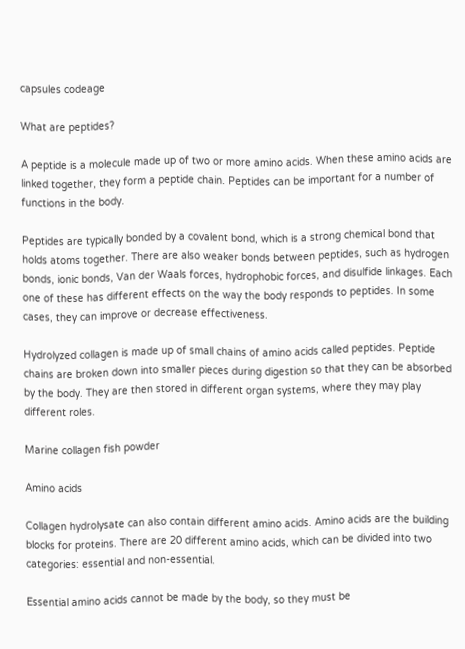capsules codeage

What are peptides?

A peptide is a molecule made up of two or more amino acids. When these amino acids are linked together, they form a peptide chain. Peptides can be important for a number of functions in the body.

Peptides are typically bonded by a covalent bond, which is a strong chemical bond that holds atoms together. There are also weaker bonds between peptides, such as hydrogen bonds, ionic bonds, Van der Waals forces, hydrophobic forces, and disulfide linkages. Each one of these has different effects on the way the body responds to peptides. In some cases, they can improve or decrease effectiveness.

Hydrolyzed collagen is made up of small chains of amino acids called peptides. Peptide chains are broken down into smaller pieces during digestion so that they can be absorbed by the body. They are then stored in different organ systems, where they may play different roles.

Marine collagen fish powder

Amino acids

Collagen hydrolysate can also contain different amino acids. Amino acids are the building blocks for proteins. There are 20 different amino acids, which can be divided into two categories: essential and non-essential.

Essential amino acids cannot be made by the body, so they must be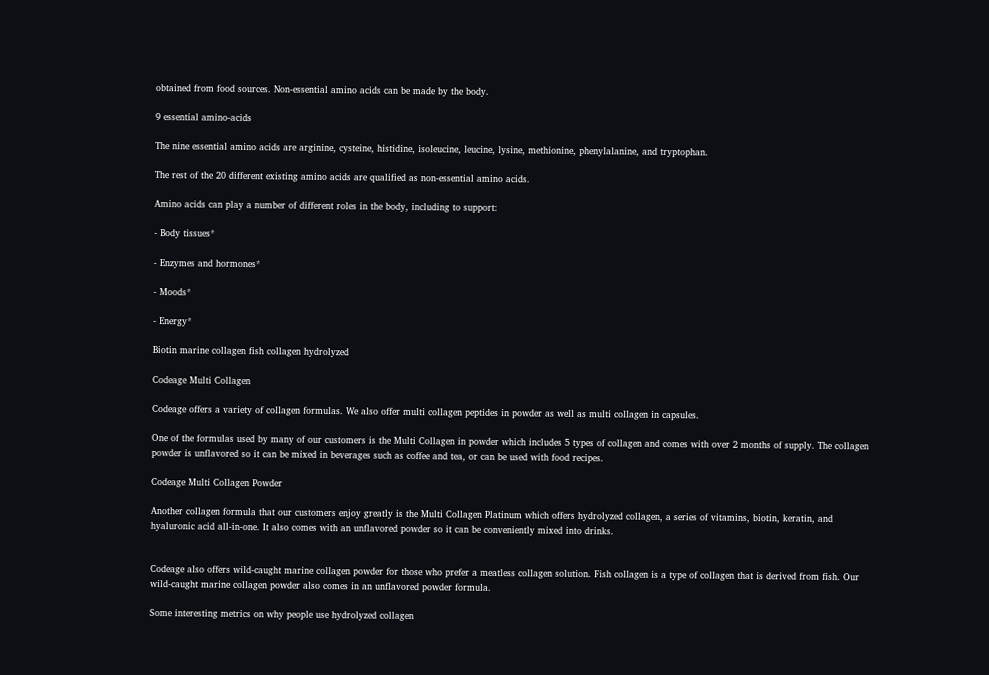obtained from food sources. Non-essential amino acids can be made by the body.

9 essential amino-acids

The nine essential amino acids are arginine, cysteine, histidine, isoleucine, leucine, lysine, methionine, phenylalanine, and tryptophan.

The rest of the 20 different existing amino acids are qualified as non-essential amino acids.

Amino acids can play a number of different roles in the body, including to support:

- Body tissues*

- Enzymes and hormones*

- Moods*

- Energy*

Biotin marine collagen fish collagen hydrolyzed

Codeage Multi Collagen

Codeage offers a variety of collagen formulas. We also offer multi collagen peptides in powder as well as multi collagen in capsules.

One of the formulas used by many of our customers is the Multi Collagen in powder which includes 5 types of collagen and comes with over 2 months of supply. The collagen powder is unflavored so it can be mixed in beverages such as coffee and tea, or can be used with food recipes.

Codeage Multi Collagen Powder

Another collagen formula that our customers enjoy greatly is the Multi Collagen Platinum which offers hydrolyzed collagen, a series of vitamins, biotin, keratin, and hyaluronic acid all-in-one. It also comes with an unflavored powder so it can be conveniently mixed into drinks.


Codeage also offers wild-caught marine collagen powder for those who prefer a meatless collagen solution. Fish collagen is a type of collagen that is derived from fish. Our wild-caught marine collagen powder also comes in an unflavored powder formula.

Some interesting metrics on why people use hydrolyzed collagen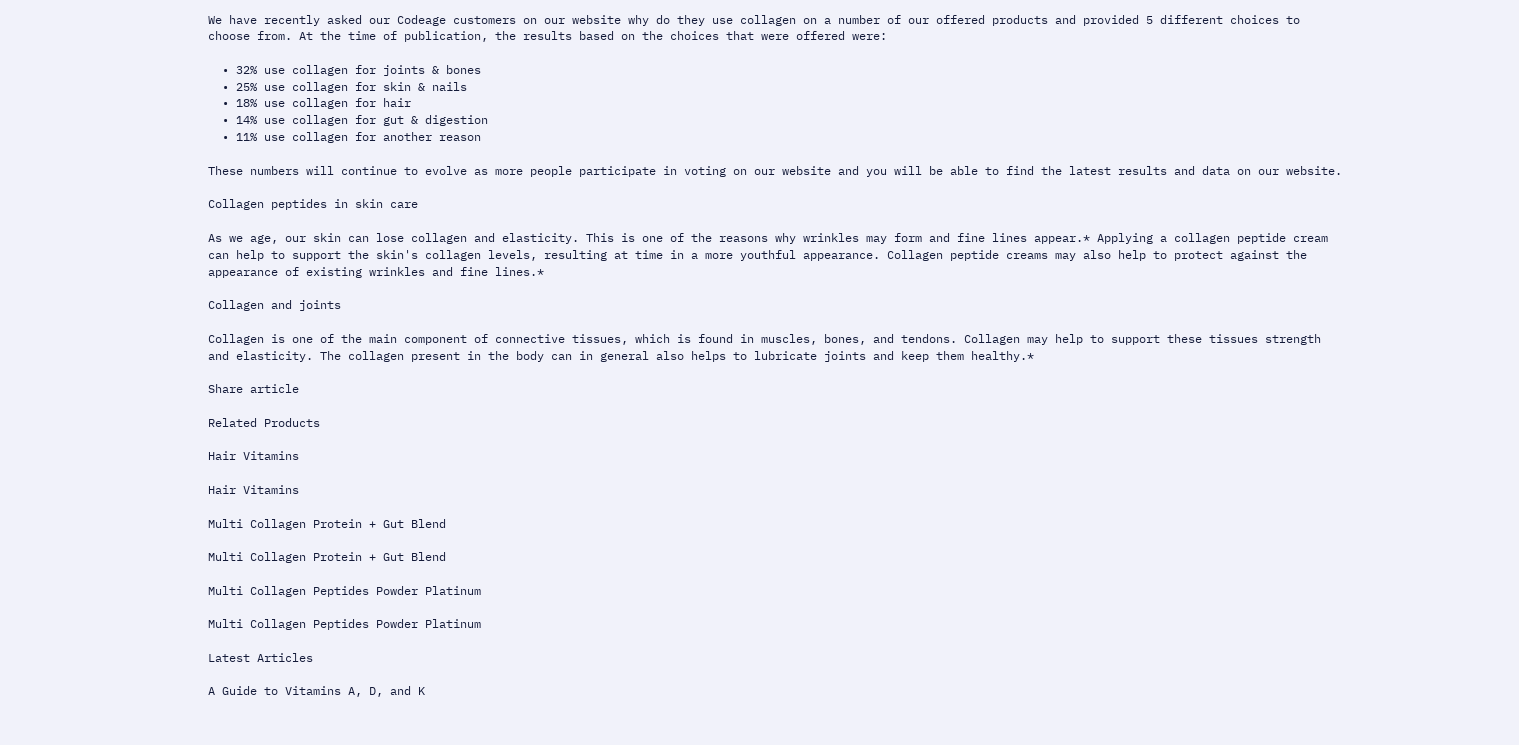We have recently asked our Codeage customers on our website why do they use collagen on a number of our offered products and provided 5 different choices to choose from. At the time of publication, the results based on the choices that were offered were:

  • 32% use collagen for joints & bones
  • 25% use collagen for skin & nails
  • 18% use collagen for hair
  • 14% use collagen for gut & digestion
  • 11% use collagen for another reason

These numbers will continue to evolve as more people participate in voting on our website and you will be able to find the latest results and data on our website.

Collagen peptides in skin care

As we age, our skin can lose collagen and elasticity. This is one of the reasons why wrinkles may form and fine lines appear.* Applying a collagen peptide cream can help to support the skin's collagen levels, resulting at time in a more youthful appearance. Collagen peptide creams may also help to protect against the appearance of existing wrinkles and fine lines.*

Collagen and joints

Collagen is one of the main component of connective tissues, which is found in muscles, bones, and tendons. Collagen may help to support these tissues strength and elasticity. The collagen present in the body can in general also helps to lubricate joints and keep them healthy.*

Share article

Related Products

Hair Vitamins

Hair Vitamins

Multi Collagen Protein + Gut Blend

Multi Collagen Protein + Gut Blend

Multi Collagen Peptides Powder Platinum

Multi Collagen Peptides Powder Platinum

Latest Articles

A Guide to Vitamins A, D, and K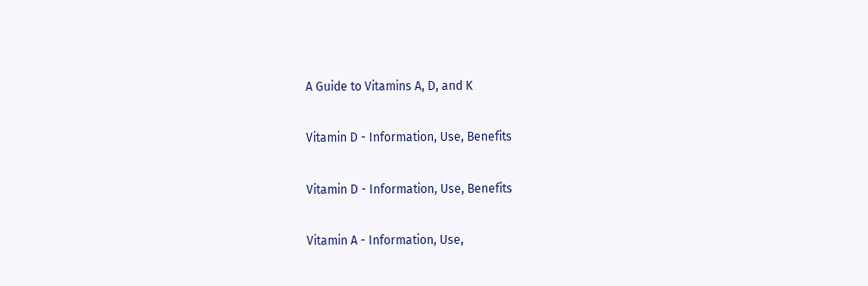A Guide to Vitamins A, D, and K

Vitamin D - Information, Use, Benefits

Vitamin D - Information, Use, Benefits

Vitamin A - Information, Use,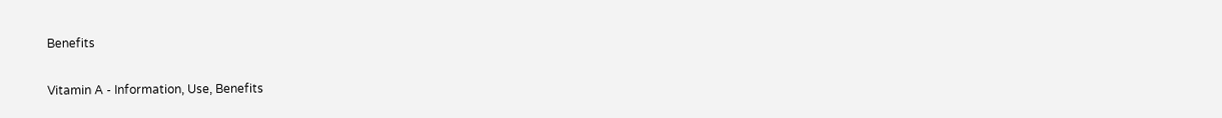Benefits

Vitamin A - Information, Use, Benefits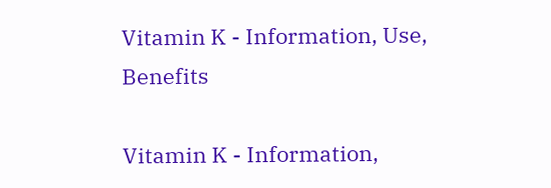Vitamin K - Information, Use, Benefits

Vitamin K - Information,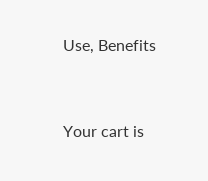Use, Benefits


Your cart is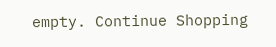empty. Continue Shopping